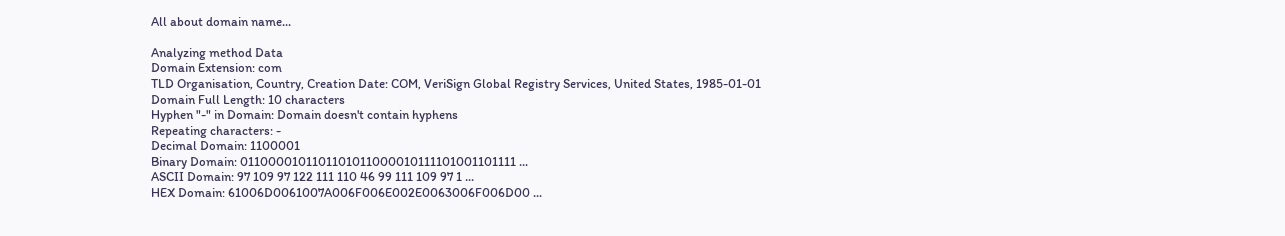All about domain name...

Analyzing method Data
Domain Extension: com
TLD Organisation, Country, Creation Date: COM, VeriSign Global Registry Services, United States, 1985-01-01
Domain Full Length: 10 characters
Hyphen "-" in Domain: Domain doesn't contain hyphens
Repeating characters: -
Decimal Domain: 1100001
Binary Domain: 0110000101101101011000010111101001101111 ...
ASCII Domain: 97 109 97 122 111 110 46 99 111 109 97 1 ...
HEX Domain: 61006D0061007A006F006E002E0063006F006D00 ...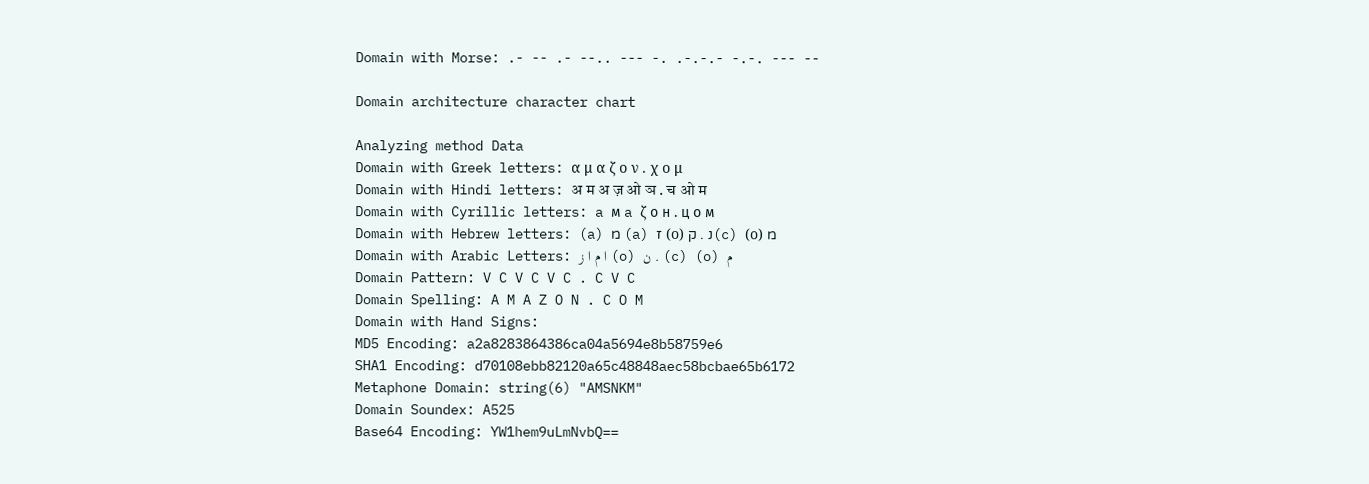Domain with Morse: .- -- .- --.. --- -. .-.-.- -.-. --- --

Domain architecture character chart

Analyzing method Data
Domain with Greek letters: α μ α ζ ο ν . χ ο μ
Domain with Hindi letters: अ म अ ज़ ओ ञ . च ओ म
Domain with Cyrillic letters: a м a ζ о н . ц о м
Domain with Hebrew letters: (a) מ (a) ז (ο) נ . ק(c) (ο) מ
Domain with Arabic Letters: ا م ا ز (o) ن . (c) (o) م
Domain Pattern: V C V C V C . C V C
Domain Spelling: A M A Z O N . C O M
Domain with Hand Signs:
MD5 Encoding: a2a8283864386ca04a5694e8b58759e6
SHA1 Encoding: d70108ebb82120a65c48848aec58bcbae65b6172
Metaphone Domain: string(6) "AMSNKM"
Domain Soundex: A525
Base64 Encoding: YW1hem9uLmNvbQ==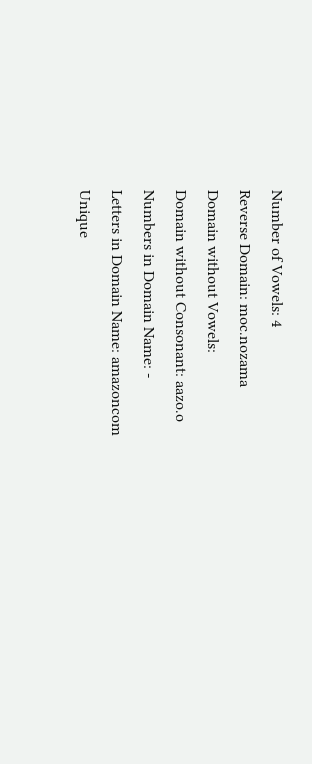Number of Vowels: 4
Reverse Domain: moc.nozama
Domain without Vowels:
Domain without Consonant: aazo.o
Numbers in Domain Name: -
Letters in Domain Name: amazoncom
Unique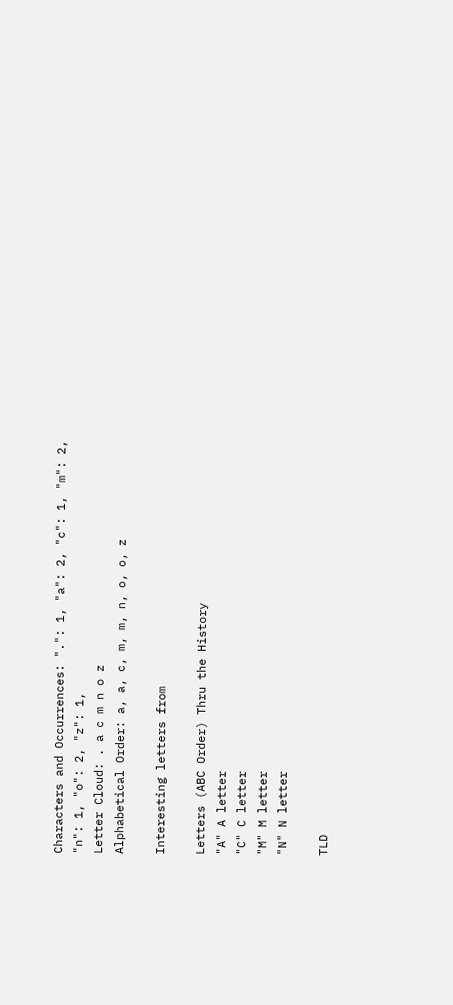Characters and Occurrences: ".": 1, "a": 2, "c": 1, "m": 2, "n": 1, "o": 2, "z": 1,
Letter Cloud: . a c m n o z
Alphabetical Order: a, a, c, m, m, n, o, o, z

Interesting letters from

Letters (ABC Order) Thru the History
"A" A letter
"C" C letter
"M" M letter
"N" N letter

TLD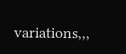variations,,,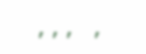,,, ,